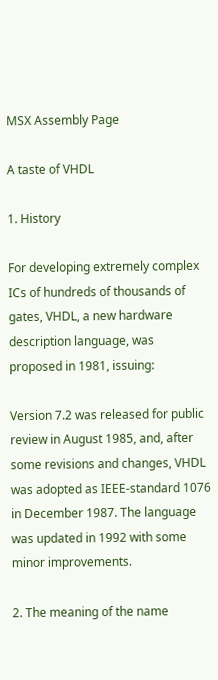MSX Assembly Page

A taste of VHDL

1. History

For developing extremely complex ICs of hundreds of thousands of gates, VHDL, a new hardware description language, was proposed in 1981, issuing:

Version 7.2 was released for public review in August 1985, and, after some revisions and changes, VHDL was adopted as IEEE-standard 1076 in December 1987. The language was updated in 1992 with some minor improvements.

2. The meaning of the name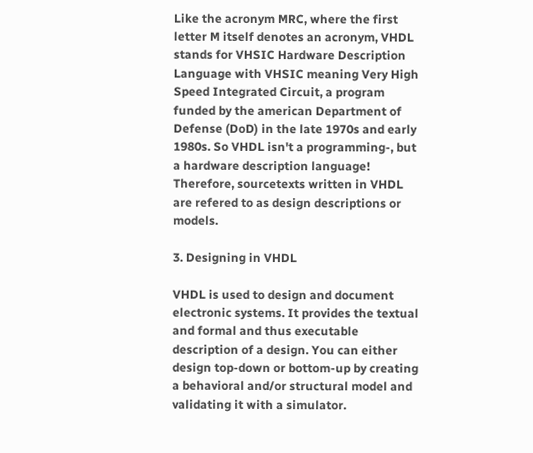Like the acronym MRC, where the first letter M itself denotes an acronym, VHDL stands for VHSIC Hardware Description Language with VHSIC meaning Very High Speed Integrated Circuit, a program funded by the american Department of Defense (DoD) in the late 1970s and early 1980s. So VHDL isn't a programming-, but a hardware description language! Therefore, sourcetexts written in VHDL are refered to as design descriptions or models.

3. Designing in VHDL

VHDL is used to design and document electronic systems. It provides the textual and formal and thus executable description of a design. You can either design top-down or bottom-up by creating a behavioral and/or structural model and validating it with a simulator.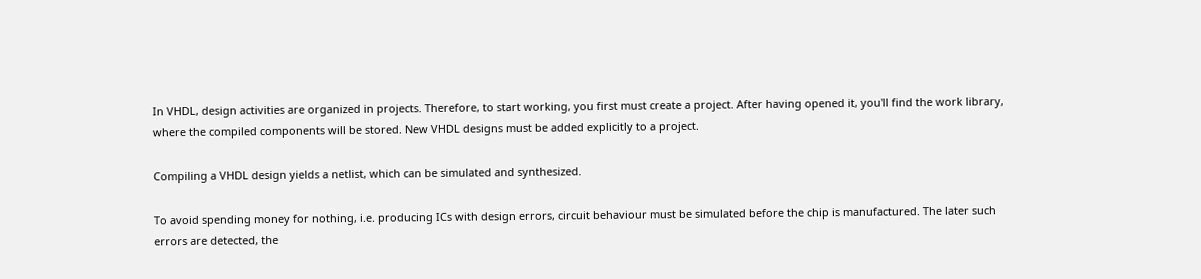In VHDL, design activities are organized in projects. Therefore, to start working, you first must create a project. After having opened it, you'll find the work library, where the compiled components will be stored. New VHDL designs must be added explicitly to a project.

Compiling a VHDL design yields a netlist, which can be simulated and synthesized.

To avoid spending money for nothing, i.e. producing ICs with design errors, circuit behaviour must be simulated before the chip is manufactured. The later such errors are detected, the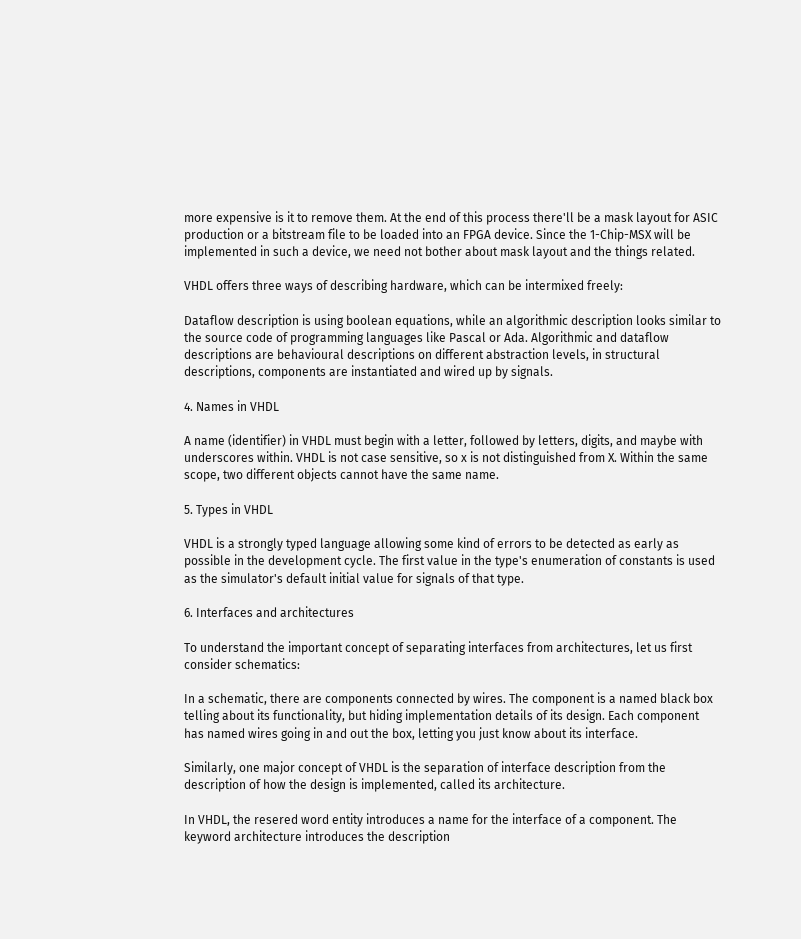more expensive is it to remove them. At the end of this process there'll be a mask layout for ASIC production or a bitstream file to be loaded into an FPGA device. Since the 1-Chip-MSX will be implemented in such a device, we need not bother about mask layout and the things related.

VHDL offers three ways of describing hardware, which can be intermixed freely:

Dataflow description is using boolean equations, while an algorithmic description looks similar to the source code of programming languages like Pascal or Ada. Algorithmic and dataflow descriptions are behavioural descriptions on different abstraction levels, in structural descriptions, components are instantiated and wired up by signals.

4. Names in VHDL

A name (identifier) in VHDL must begin with a letter, followed by letters, digits, and maybe with underscores within. VHDL is not case sensitive, so x is not distinguished from X. Within the same scope, two different objects cannot have the same name.

5. Types in VHDL

VHDL is a strongly typed language allowing some kind of errors to be detected as early as possible in the development cycle. The first value in the type's enumeration of constants is used as the simulator's default initial value for signals of that type.

6. Interfaces and architectures

To understand the important concept of separating interfaces from architectures, let us first consider schematics:

In a schematic, there are components connected by wires. The component is a named black box telling about its functionality, but hiding implementation details of its design. Each component has named wires going in and out the box, letting you just know about its interface.

Similarly, one major concept of VHDL is the separation of interface description from the description of how the design is implemented, called its architecture.

In VHDL, the resered word entity introduces a name for the interface of a component. The keyword architecture introduces the description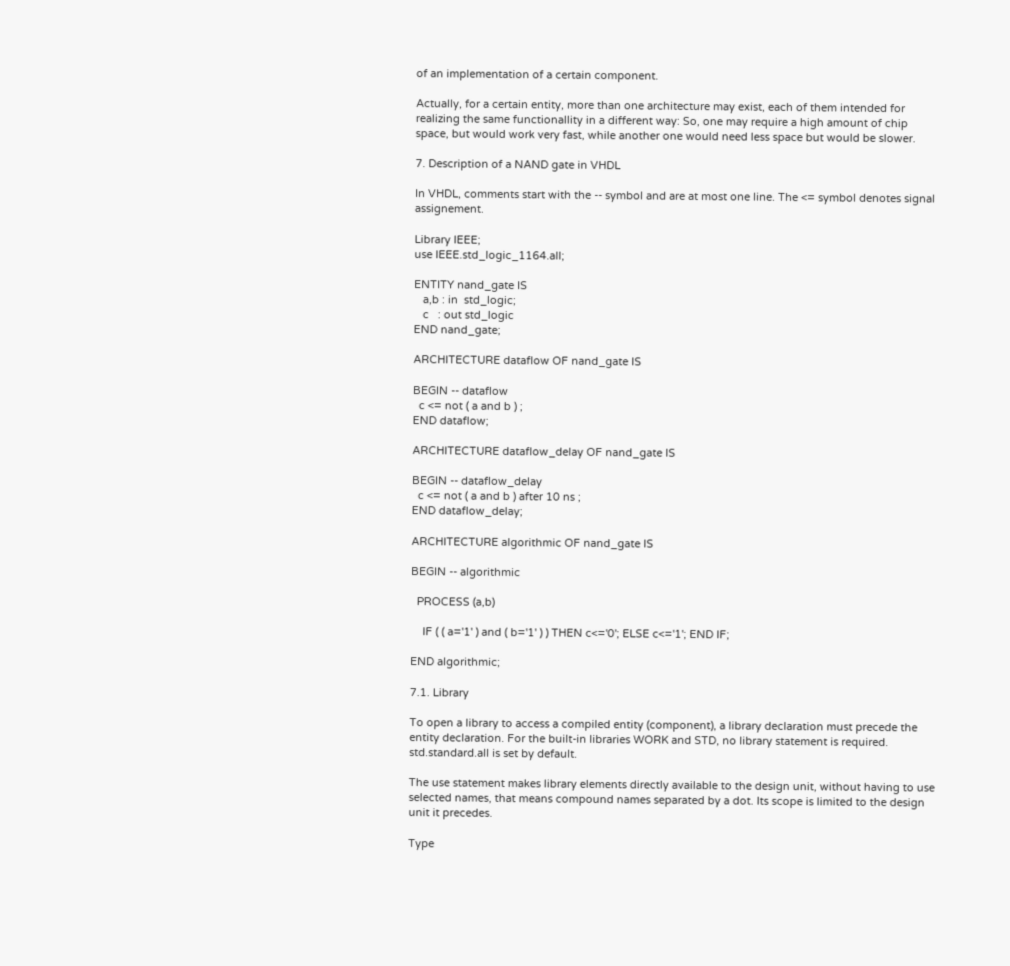of an implementation of a certain component.

Actually, for a certain entity, more than one architecture may exist, each of them intended for realizing the same functionallity in a different way: So, one may require a high amount of chip space, but would work very fast, while another one would need less space but would be slower.

7. Description of a NAND gate in VHDL

In VHDL, comments start with the -- symbol and are at most one line. The <= symbol denotes signal assignement.

Library IEEE;
use IEEE.std_logic_1164.all;

ENTITY nand_gate IS
   a,b : in  std_logic;
   c   : out std_logic
END nand_gate;

ARCHITECTURE dataflow OF nand_gate IS

BEGIN -- dataflow
  c <= not ( a and b ) ;
END dataflow;

ARCHITECTURE dataflow_delay OF nand_gate IS

BEGIN -- dataflow_delay
  c <= not ( a and b ) after 10 ns ;
END dataflow_delay;

ARCHITECTURE algorithmic OF nand_gate IS

BEGIN -- algorithmic

  PROCESS (a,b)

    IF ( ( a='1' ) and ( b='1' ) ) THEN c<='0'; ELSE c<='1'; END IF;

END algorithmic;

7.1. Library

To open a library to access a compiled entity (component), a library declaration must precede the entity declaration. For the built-in libraries WORK and STD, no library statement is required. std.standard.all is set by default.

The use statement makes library elements directly available to the design unit, without having to use selected names, that means compound names separated by a dot. Its scope is limited to the design unit it precedes.

Type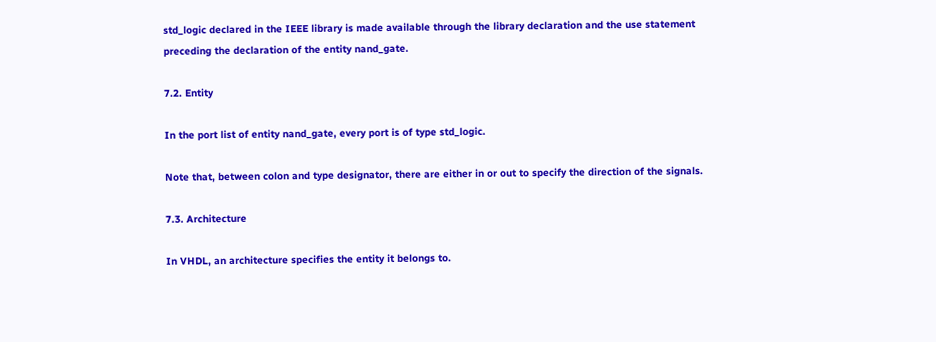std_logic declared in the IEEE library is made available through the library declaration and the use statement preceding the declaration of the entity nand_gate.

7.2. Entity

In the port list of entity nand_gate, every port is of type std_logic.

Note that, between colon and type designator, there are either in or out to specify the direction of the signals.

7.3. Architecture

In VHDL, an architecture specifies the entity it belongs to.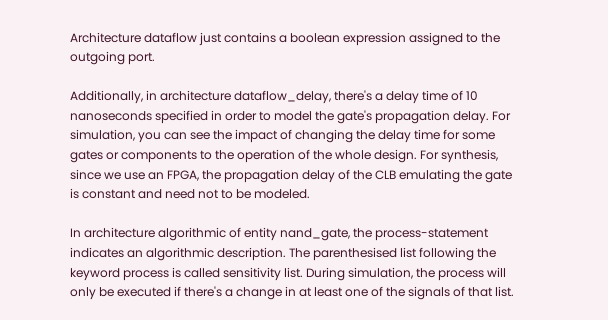Architecture dataflow just contains a boolean expression assigned to the outgoing port.

Additionally, in architecture dataflow_delay, there's a delay time of 10 nanoseconds specified in order to model the gate's propagation delay. For simulation, you can see the impact of changing the delay time for some gates or components to the operation of the whole design. For synthesis, since we use an FPGA, the propagation delay of the CLB emulating the gate is constant and need not to be modeled.

In architecture algorithmic of entity nand_gate, the process-statement indicates an algorithmic description. The parenthesised list following the keyword process is called sensitivity list. During simulation, the process will only be executed if there's a change in at least one of the signals of that list.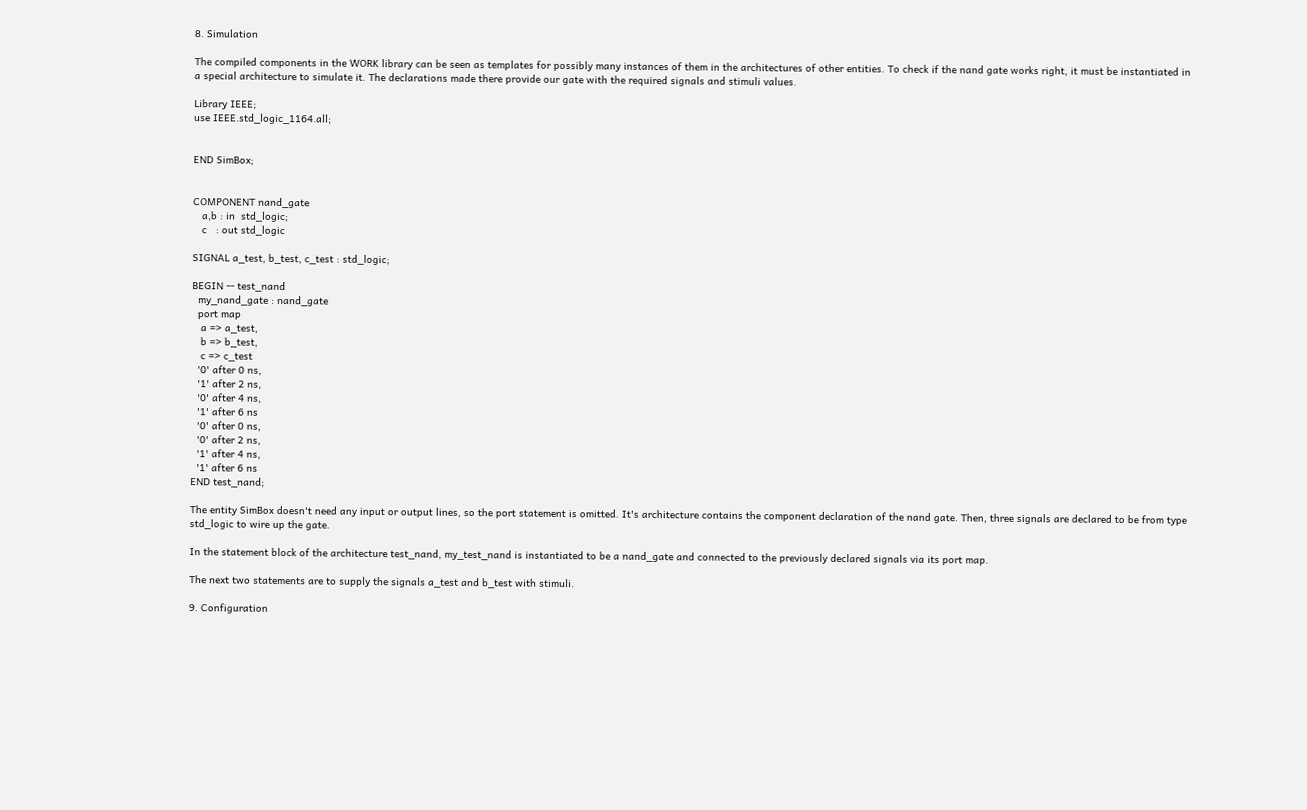8. Simulation

The compiled components in the WORK library can be seen as templates for possibly many instances of them in the architectures of other entities. To check if the nand gate works right, it must be instantiated in a special architecture to simulate it. The declarations made there provide our gate with the required signals and stimuli values.

Library IEEE;
use IEEE.std_logic_1164.all;


END SimBox;


COMPONENT nand_gate
   a,b : in  std_logic;
   c   : out std_logic

SIGNAL a_test, b_test, c_test : std_logic;

BEGIN -- test_nand
  my_nand_gate : nand_gate
  port map
   a => a_test,
   b => b_test,
   c => c_test
  '0' after 0 ns,
  '1' after 2 ns,
  '0' after 4 ns,
  '1' after 6 ns
  '0' after 0 ns,
  '0' after 2 ns,
  '1' after 4 ns,
  '1' after 6 ns
END test_nand;

The entity SimBox doesn't need any input or output lines, so the port statement is omitted. It's architecture contains the component declaration of the nand gate. Then, three signals are declared to be from type std_logic to wire up the gate.

In the statement block of the architecture test_nand, my_test_nand is instantiated to be a nand_gate and connected to the previously declared signals via its port map.

The next two statements are to supply the signals a_test and b_test with stimuli.

9. Configuration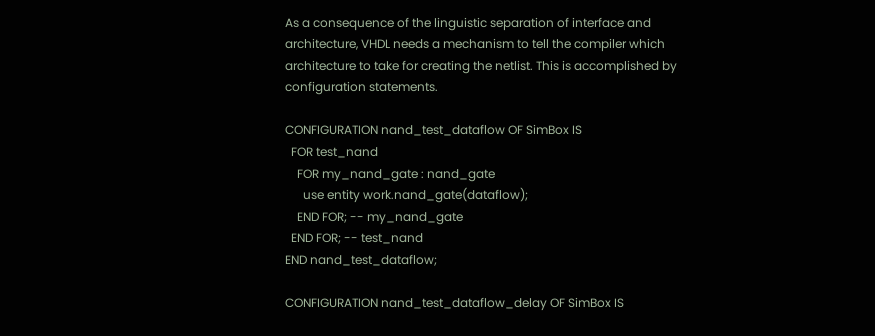As a consequence of the linguistic separation of interface and architecture, VHDL needs a mechanism to tell the compiler which architecture to take for creating the netlist. This is accomplished by configuration statements.

CONFIGURATION nand_test_dataflow OF SimBox IS
  FOR test_nand
    FOR my_nand_gate : nand_gate
      use entity work.nand_gate(dataflow);
    END FOR; -- my_nand_gate
  END FOR; -- test_nand
END nand_test_dataflow;

CONFIGURATION nand_test_dataflow_delay OF SimBox IS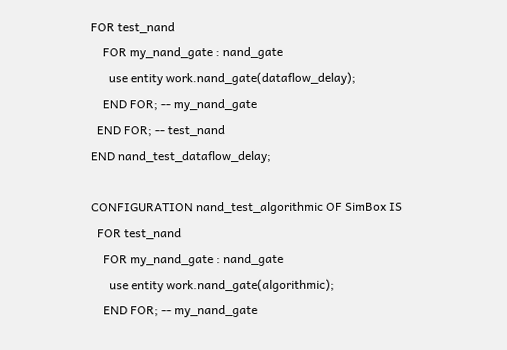FOR test_nand
    FOR my_nand_gate : nand_gate
      use entity work.nand_gate(dataflow_delay);
    END FOR; -- my_nand_gate
  END FOR; -- test_nand
END nand_test_dataflow_delay;

CONFIGURATION nand_test_algorithmic OF SimBox IS
  FOR test_nand
    FOR my_nand_gate : nand_gate
      use entity work.nand_gate(algorithmic);
    END FOR; -- my_nand_gate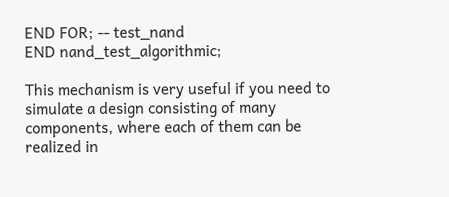END FOR; -- test_nand
END nand_test_algorithmic;

This mechanism is very useful if you need to simulate a design consisting of many components, where each of them can be realized in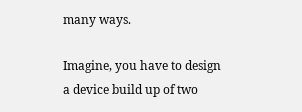many ways.

Imagine, you have to design a device build up of two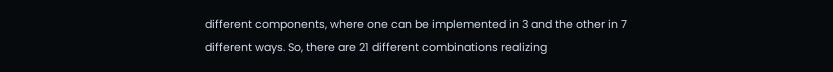different components, where one can be implemented in 3 and the other in 7 different ways. So, there are 21 different combinations realizing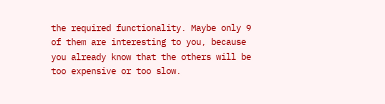the required functionality. Maybe only 9 of them are interesting to you, because you already know that the others will be too expensive or too slow.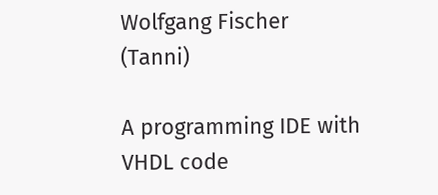Wolfgang Fischer (Tanni)

A programming IDE with VHDL code